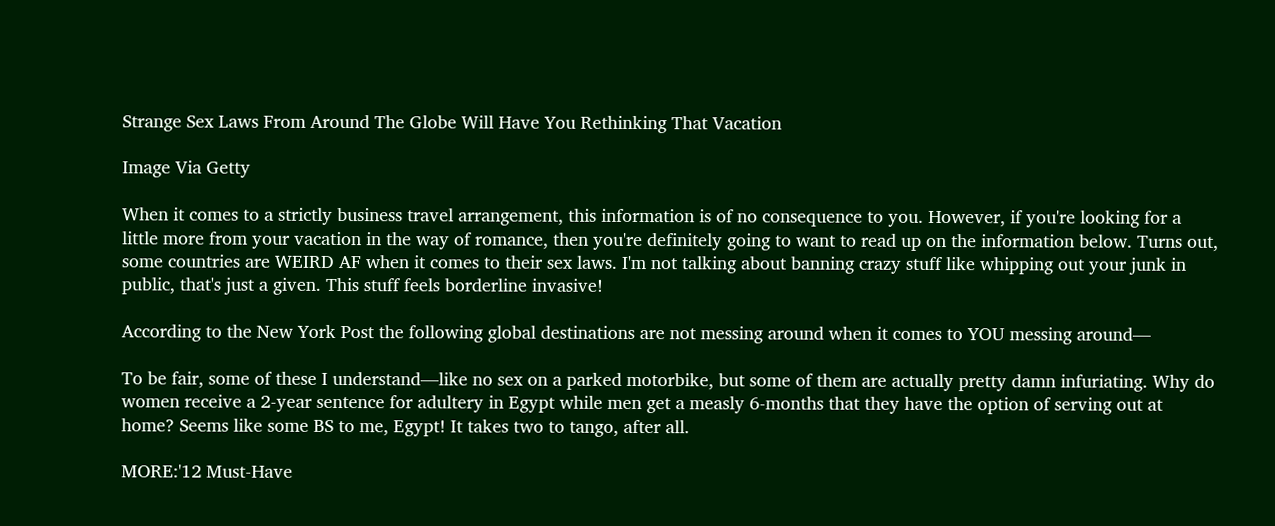Strange Sex Laws From Around The Globe Will Have You Rethinking That Vacation

Image Via Getty

When it comes to a strictly business travel arrangement, this information is of no consequence to you. However, if you're looking for a little more from your vacation in the way of romance, then you're definitely going to want to read up on the information below. Turns out, some countries are WEIRD AF when it comes to their sex laws. I'm not talking about banning crazy stuff like whipping out your junk in public, that's just a given. This stuff feels borderline invasive!

According to the New York Post the following global destinations are not messing around when it comes to YOU messing around—

To be fair, some of these I understand—like no sex on a parked motorbike, but some of them are actually pretty damn infuriating. Why do women receive a 2-year sentence for adultery in Egypt while men get a measly 6-months that they have the option of serving out at home? Seems like some BS to me, Egypt! It takes two to tango, after all.

MORE:'12 Must-Have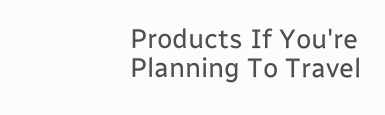Products If You're Planning To Travel